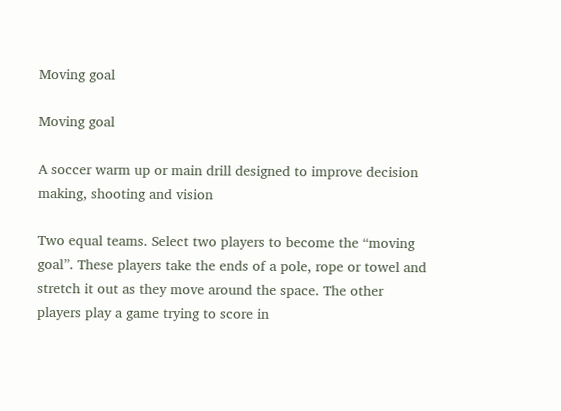Moving goal

Moving goal

A soccer warm up or main drill designed to improve decision making, shooting and vision

Two equal teams. Select two players to become the “moving goal”. These players take the ends of a pole, rope or towel and stretch it out as they move around the space. The other players play a game trying to score in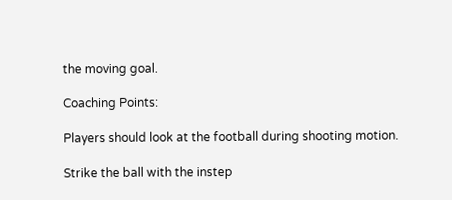the moving goal.

Coaching Points:

Players should look at the football during shooting motion.

Strike the ball with the instep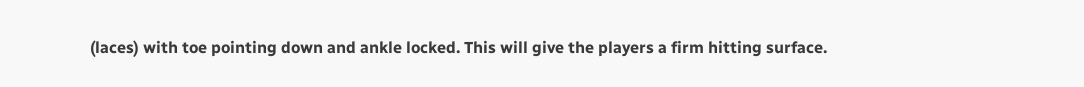(laces) with toe pointing down and ankle locked. This will give the players a firm hitting surface.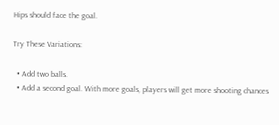Hips should face the goal.

Try These Variations:

  • Add two balls.
  • Add a second goal. With more goals, players will get more shooting chances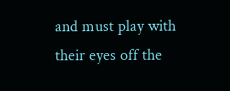and must play with their eyes off the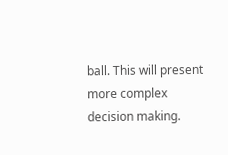ball. This will present more complex decision making.